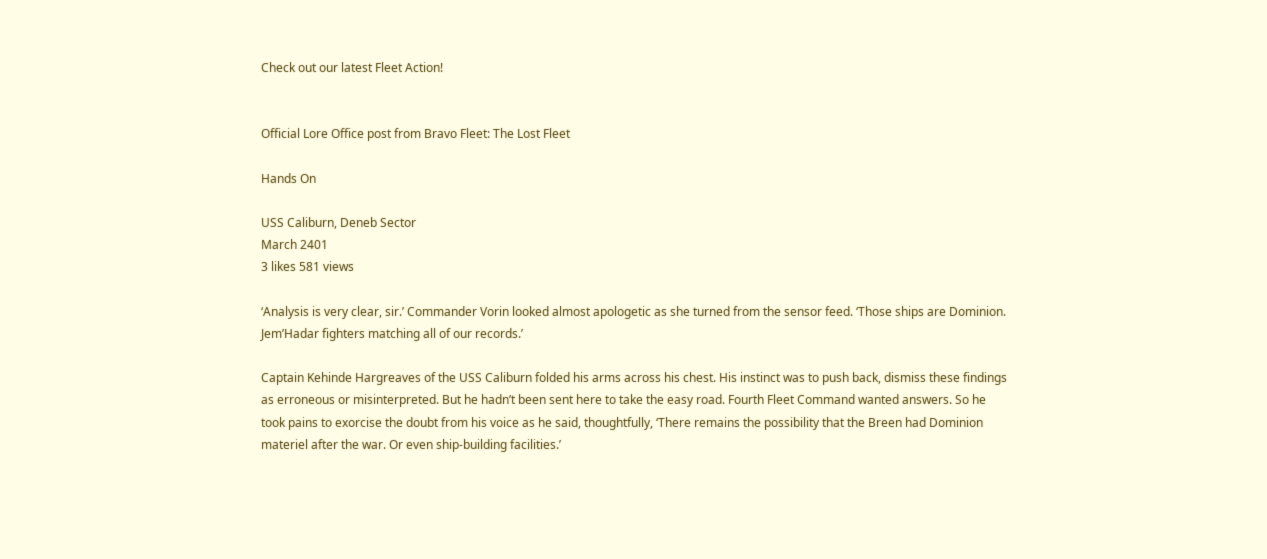Check out our latest Fleet Action!


Official Lore Office post from Bravo Fleet: The Lost Fleet

Hands On

USS Caliburn, Deneb Sector
March 2401
3 likes 581 views

‘Analysis is very clear, sir.’ Commander Vorin looked almost apologetic as she turned from the sensor feed. ‘Those ships are Dominion. Jem’Hadar fighters matching all of our records.’

Captain Kehinde Hargreaves of the USS Caliburn folded his arms across his chest. His instinct was to push back, dismiss these findings as erroneous or misinterpreted. But he hadn’t been sent here to take the easy road. Fourth Fleet Command wanted answers. So he took pains to exorcise the doubt from his voice as he said, thoughtfully, ‘There remains the possibility that the Breen had Dominion materiel after the war. Or even ship-building facilities.’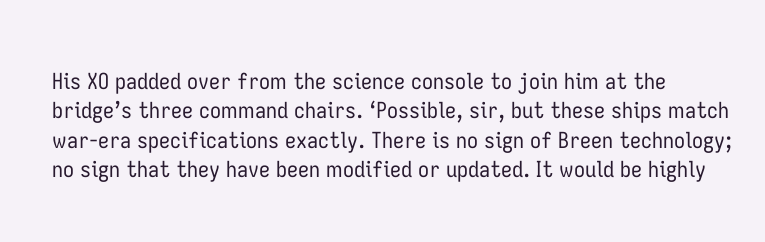His XO padded over from the science console to join him at the bridge’s three command chairs. ‘Possible, sir, but these ships match war-era specifications exactly. There is no sign of Breen technology; no sign that they have been modified or updated. It would be highly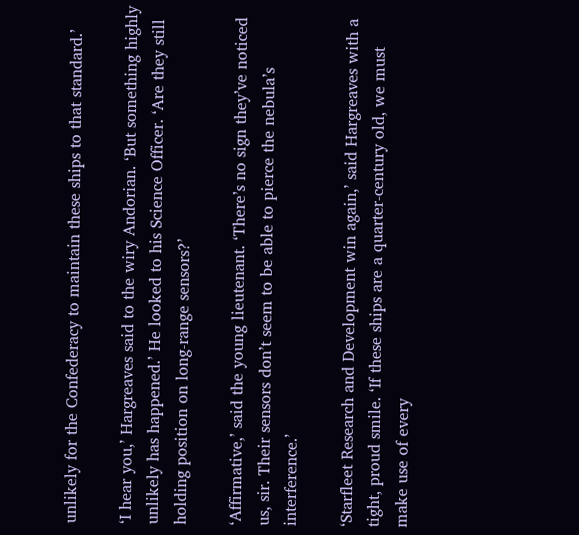unlikely for the Confederacy to maintain these ships to that standard.’

‘I hear you,’ Hargreaves said to the wiry Andorian. ‘But something highly unlikely has happened.’ He looked to his Science Officer. ‘Are they still holding position on long-range sensors?’

‘Affirmative,’ said the young lieutenant. ‘There’s no sign they’ve noticed us, sir. Their sensors don’t seem to be able to pierce the nebula’s interference.’

‘Starfleet Research and Development win again,’ said Hargreaves with a tight, proud smile. ‘If these ships are a quarter-century old, we must make use of every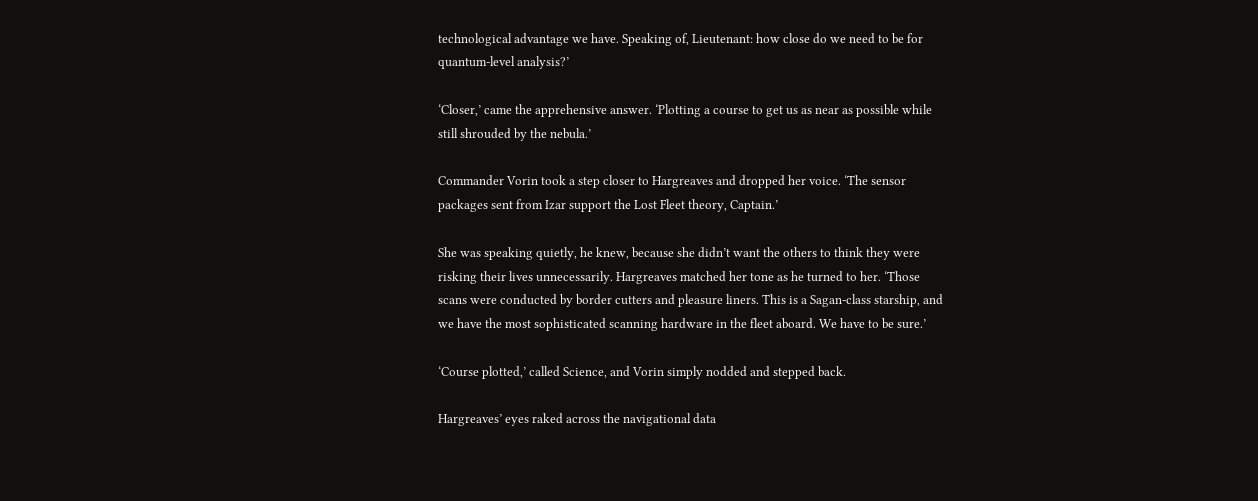technological advantage we have. Speaking of, Lieutenant: how close do we need to be for quantum-level analysis?’

‘Closer,’ came the apprehensive answer. ‘Plotting a course to get us as near as possible while still shrouded by the nebula.’

Commander Vorin took a step closer to Hargreaves and dropped her voice. ‘The sensor packages sent from Izar support the Lost Fleet theory, Captain.’

She was speaking quietly, he knew, because she didn’t want the others to think they were risking their lives unnecessarily. Hargreaves matched her tone as he turned to her. ‘Those scans were conducted by border cutters and pleasure liners. This is a Sagan-class starship, and we have the most sophisticated scanning hardware in the fleet aboard. We have to be sure.’

‘Course plotted,’ called Science, and Vorin simply nodded and stepped back.

Hargreaves’ eyes raked across the navigational data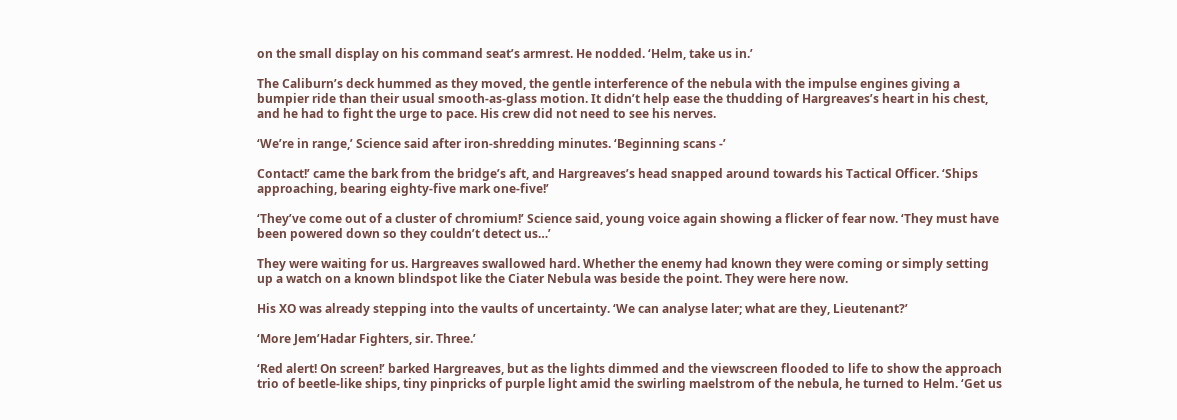on the small display on his command seat’s armrest. He nodded. ‘Helm, take us in.’

The Caliburn’s deck hummed as they moved, the gentle interference of the nebula with the impulse engines giving a bumpier ride than their usual smooth-as-glass motion. It didn’t help ease the thudding of Hargreaves’s heart in his chest, and he had to fight the urge to pace. His crew did not need to see his nerves.

‘We’re in range,’ Science said after iron-shredding minutes. ‘Beginning scans -’

Contact!’ came the bark from the bridge’s aft, and Hargreaves’s head snapped around towards his Tactical Officer. ‘Ships approaching, bearing eighty-five mark one-five!’

‘They’ve come out of a cluster of chromium!’ Science said, young voice again showing a flicker of fear now. ‘They must have been powered down so they couldn’t detect us…’

They were waiting for us. Hargreaves swallowed hard. Whether the enemy had known they were coming or simply setting up a watch on a known blindspot like the Ciater Nebula was beside the point. They were here now.

His XO was already stepping into the vaults of uncertainty. ‘We can analyse later; what are they, Lieutenant?’

‘More Jem’Hadar Fighters, sir. Three.’

‘Red alert! On screen!’ barked Hargreaves, but as the lights dimmed and the viewscreen flooded to life to show the approach trio of beetle-like ships, tiny pinpricks of purple light amid the swirling maelstrom of the nebula, he turned to Helm. ‘Get us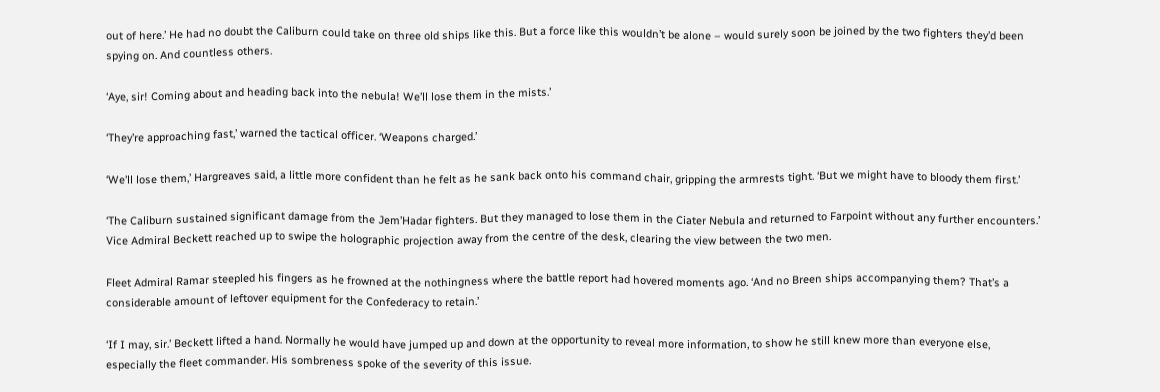out of here.’ He had no doubt the Caliburn could take on three old ships like this. But a force like this wouldn’t be alone – would surely soon be joined by the two fighters they’d been spying on. And countless others.

‘Aye, sir! Coming about and heading back into the nebula! We’ll lose them in the mists.’

‘They’re approaching fast,’ warned the tactical officer. ‘Weapons charged.’

‘We’ll lose them,’ Hargreaves said, a little more confident than he felt as he sank back onto his command chair, gripping the armrests tight. ‘But we might have to bloody them first.’

‘The Caliburn sustained significant damage from the Jem’Hadar fighters. But they managed to lose them in the Ciater Nebula and returned to Farpoint without any further encounters.’ Vice Admiral Beckett reached up to swipe the holographic projection away from the centre of the desk, clearing the view between the two men.

Fleet Admiral Ramar steepled his fingers as he frowned at the nothingness where the battle report had hovered moments ago. ‘And no Breen ships accompanying them? That’s a considerable amount of leftover equipment for the Confederacy to retain.’

‘If I may, sir.’ Beckett lifted a hand. Normally he would have jumped up and down at the opportunity to reveal more information, to show he still knew more than everyone else, especially the fleet commander. His sombreness spoke of the severity of this issue.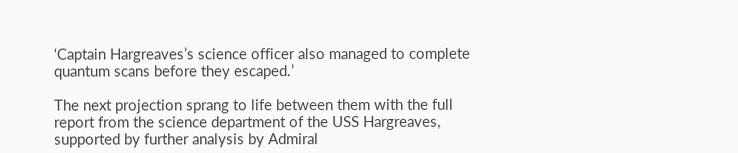‘Captain Hargreaves’s science officer also managed to complete quantum scans before they escaped.’

The next projection sprang to life between them with the full report from the science department of the USS Hargreaves, supported by further analysis by Admiral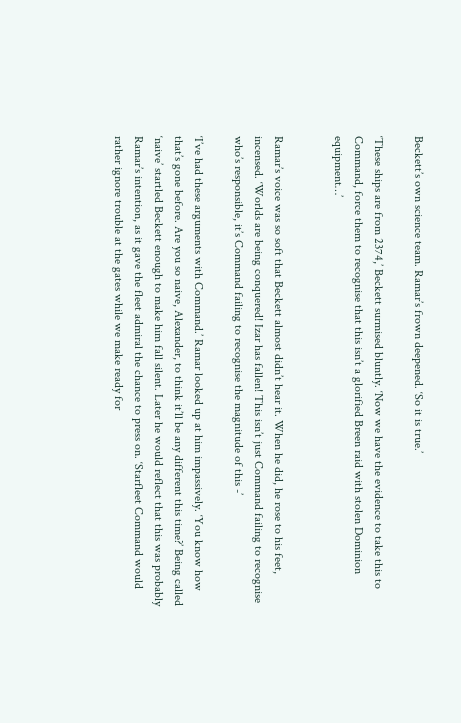Beckett’s own science team. Ramar’s frown deepened. ‘So it is true.’

‘These ships are from 2374,’ Beckett surmised bluntly. ‘Now we have the evidence to take this to Command, force them to recognise that this isn’t a glorified Breen raid with stolen Dominion equipment…’


Ramar’s voice was so soft that Beckett almost didn’t hear it. When he did, he rose to his feet, incensed. ‘Worlds are being conquered! Izar has fallen! This isn’t just Command failing to recognise who’s responsible, it’s Command failing to recognise the magnitude of this -’

‘I’ve had these arguments with Command.’ Ramar looked up at him impassively. ‘You know how that’s gone before. Are you so naive, Alexander, to think it’ll be any different this time?’ Being called ‘naive’ startled Beckett enough to make him fall silent. Later he would reflect that this was probably Ramar’s intention, as it gave the fleet admiral the chance to press on. ‘Starfleet Command would rather ignore trouble at the gates while we make ready for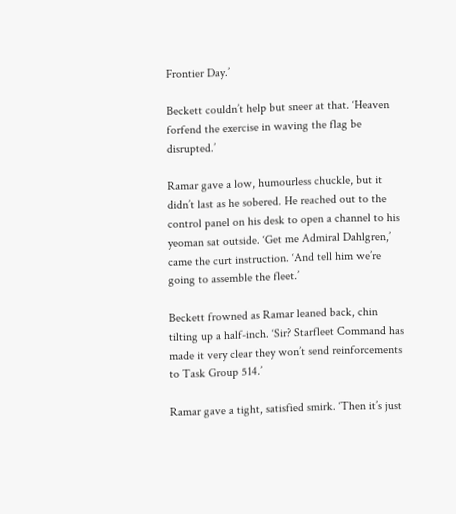Frontier Day.’

Beckett couldn’t help but sneer at that. ‘Heaven forfend the exercise in waving the flag be disrupted.’

Ramar gave a low, humourless chuckle, but it didn’t last as he sobered. He reached out to the control panel on his desk to open a channel to his yeoman sat outside. ‘Get me Admiral Dahlgren,’ came the curt instruction. ‘And tell him we’re going to assemble the fleet.’

Beckett frowned as Ramar leaned back, chin tilting up a half-inch. ‘Sir? Starfleet Command has made it very clear they won’t send reinforcements to Task Group 514.’

Ramar gave a tight, satisfied smirk. ‘Then it’s just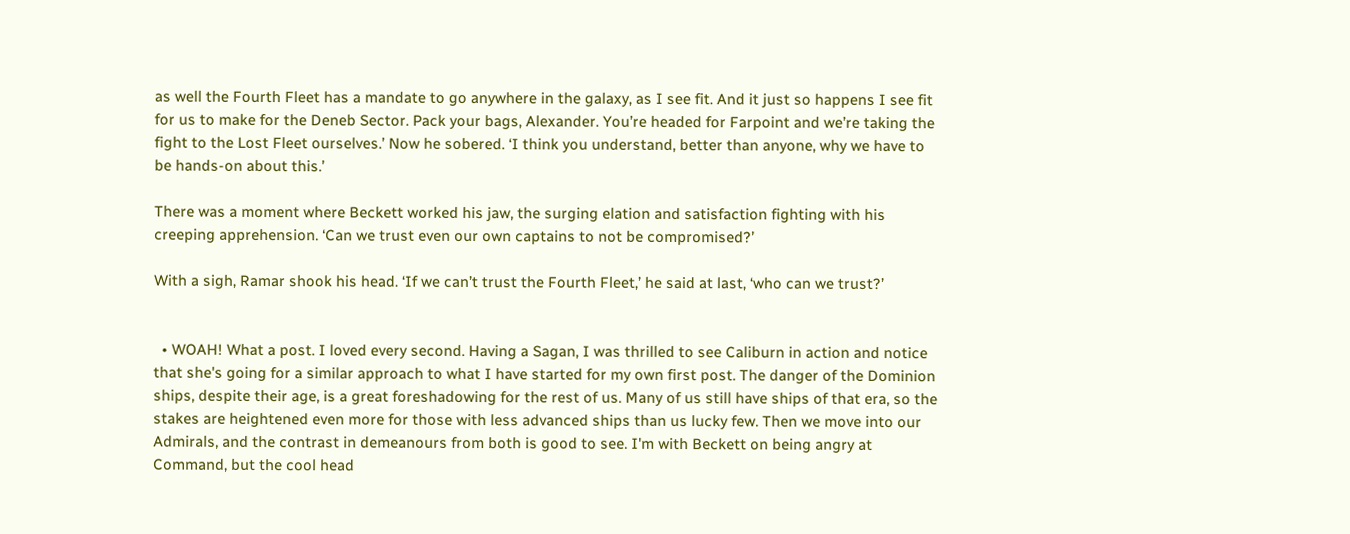as well the Fourth Fleet has a mandate to go anywhere in the galaxy, as I see fit. And it just so happens I see fit for us to make for the Deneb Sector. Pack your bags, Alexander. You’re headed for Farpoint and we’re taking the fight to the Lost Fleet ourselves.’ Now he sobered. ‘I think you understand, better than anyone, why we have to be hands-on about this.’

There was a moment where Beckett worked his jaw, the surging elation and satisfaction fighting with his creeping apprehension. ‘Can we trust even our own captains to not be compromised?’

With a sigh, Ramar shook his head. ‘If we can’t trust the Fourth Fleet,’ he said at last, ‘who can we trust?’


  • WOAH! What a post. I loved every second. Having a Sagan, I was thrilled to see Caliburn in action and notice that she's going for a similar approach to what I have started for my own first post. The danger of the Dominion ships, despite their age, is a great foreshadowing for the rest of us. Many of us still have ships of that era, so the stakes are heightened even more for those with less advanced ships than us lucky few. Then we move into our Admirals, and the contrast in demeanours from both is good to see. I'm with Beckett on being angry at Command, but the cool head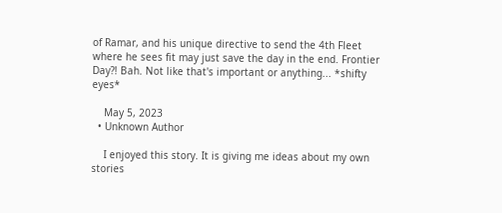of Ramar, and his unique directive to send the 4th Fleet where he sees fit may just save the day in the end. Frontier Day?! Bah. Not like that's important or anything... *shifty eyes*

    May 5, 2023
  • Unknown Author

    I enjoyed this story. It is giving me ideas about my own stories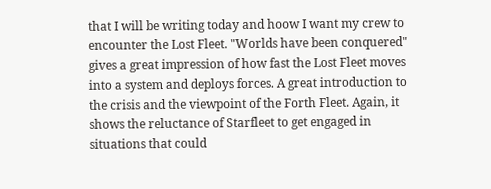that I will be writing today and hoow I want my crew to encounter the Lost Fleet. "Worlds have been conquered" gives a great impression of how fast the Lost Fleet moves into a system and deploys forces. A great introduction to the crisis and the viewpoint of the Forth Fleet. Again, it shows the reluctance of Starfleet to get engaged in situations that could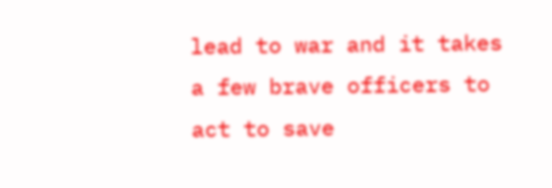lead to war and it takes a few brave officers to act to save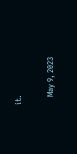it.

    May 9, 2023